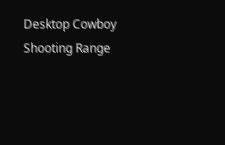Desktop Cowboy Shooting Range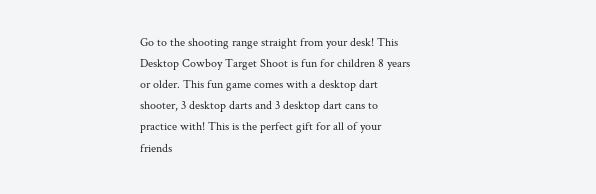Go to the shooting range straight from your desk! This Desktop Cowboy Target Shoot is fun for children 8 years or older. This fun game comes with a desktop dart shooter, 3 desktop darts and 3 desktop dart cans to practice with! This is the perfect gift for all of your friends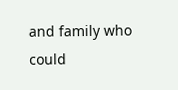and family who could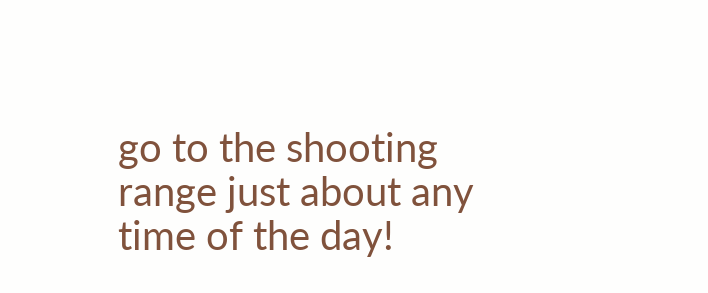go to the shooting range just about any time of the day!